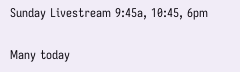Sunday Livestream 9:45a, 10:45, 6pm

Many today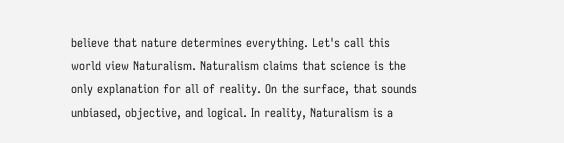believe that nature determines everything. Let's call this world view Naturalism. Naturalism claims that science is the only explanation for all of reality. On the surface, that sounds unbiased, objective, and logical. In reality, Naturalism is a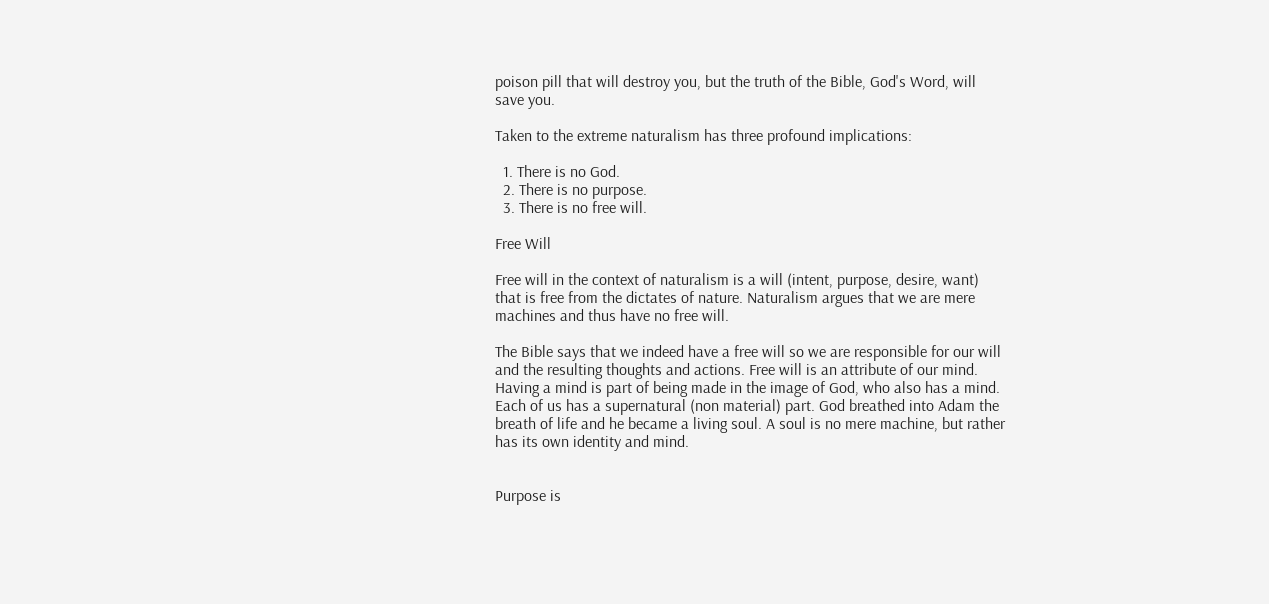poison pill that will destroy you, but the truth of the Bible, God's Word, will save you.

Taken to the extreme naturalism has three profound implications:

  1. There is no God.
  2. There is no purpose.
  3. There is no free will.

Free Will

Free will in the context of naturalism is a will (intent, purpose, desire, want) that is free from the dictates of nature. Naturalism argues that we are mere machines and thus have no free will.

The Bible says that we indeed have a free will so we are responsible for our will and the resulting thoughts and actions. Free will is an attribute of our mind. Having a mind is part of being made in the image of God, who also has a mind. Each of us has a supernatural (non material) part. God breathed into Adam the breath of life and he became a living soul. A soul is no mere machine, but rather has its own identity and mind.


Purpose is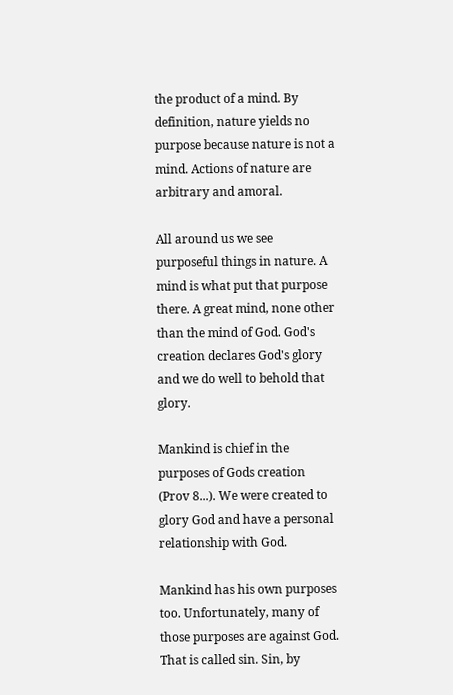the product of a mind. By definition, nature yields no purpose because nature is not a mind. Actions of nature are arbitrary and amoral.

All around us we see purposeful things in nature. A mind is what put that purpose there. A great mind, none other than the mind of God. God's creation declares God's glory and we do well to behold that glory.

Mankind is chief in the purposes of Gods creation (Prov 8...). We were created to glory God and have a personal relationship with God.

Mankind has his own purposes too. Unfortunately, many of those purposes are against God. That is called sin. Sin, by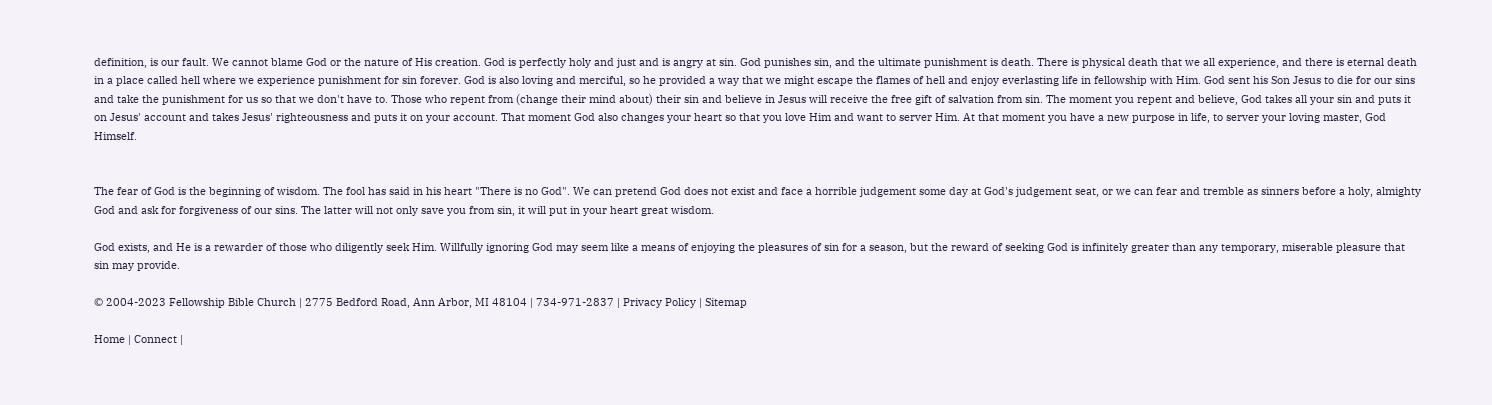definition, is our fault. We cannot blame God or the nature of His creation. God is perfectly holy and just and is angry at sin. God punishes sin, and the ultimate punishment is death. There is physical death that we all experience, and there is eternal death in a place called hell where we experience punishment for sin forever. God is also loving and merciful, so he provided a way that we might escape the flames of hell and enjoy everlasting life in fellowship with Him. God sent his Son Jesus to die for our sins and take the punishment for us so that we don't have to. Those who repent from (change their mind about) their sin and believe in Jesus will receive the free gift of salvation from sin. The moment you repent and believe, God takes all your sin and puts it on Jesus' account and takes Jesus' righteousness and puts it on your account. That moment God also changes your heart so that you love Him and want to server Him. At that moment you have a new purpose in life, to server your loving master, God Himself.


The fear of God is the beginning of wisdom. The fool has said in his heart "There is no God". We can pretend God does not exist and face a horrible judgement some day at God's judgement seat, or we can fear and tremble as sinners before a holy, almighty God and ask for forgiveness of our sins. The latter will not only save you from sin, it will put in your heart great wisdom.

God exists, and He is a rewarder of those who diligently seek Him. Willfully ignoring God may seem like a means of enjoying the pleasures of sin for a season, but the reward of seeking God is infinitely greater than any temporary, miserable pleasure that sin may provide.

© 2004-2023 Fellowship Bible Church | 2775 Bedford Road, Ann Arbor, MI 48104 | 734-971-2837 | Privacy Policy | Sitemap

Home | Connect |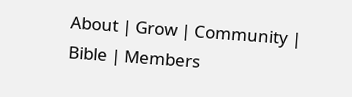About | Grow | Community | Bible | Members